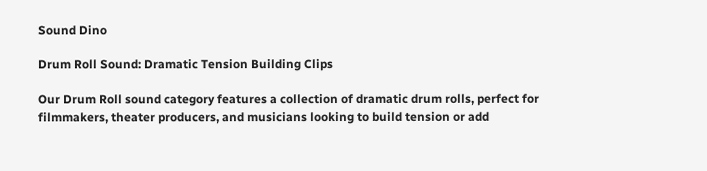Sound Dino

Drum Roll Sound: Dramatic Tension Building Clips

Our Drum Roll sound category features a collection of dramatic drum rolls, perfect for filmmakers, theater producers, and musicians looking to build tension or add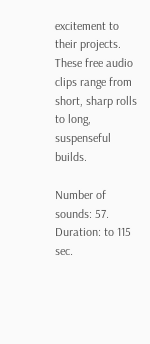excitement to their projects. These free audio clips range from short, sharp rolls to long, suspenseful builds.

Number of sounds: 57. Duration: to 115 sec.